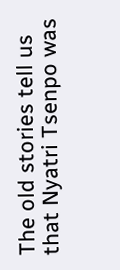The old stories tell us that Nyatri Tsenpo was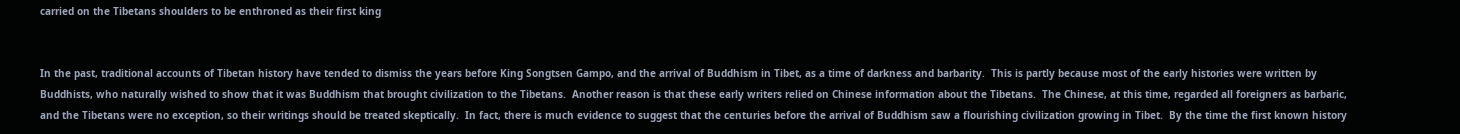carried on the Tibetans shoulders to be enthroned as their first king


In the past, traditional accounts of Tibetan history have tended to dismiss the years before King Songtsen Gampo, and the arrival of Buddhism in Tibet, as a time of darkness and barbarity.  This is partly because most of the early histories were written by Buddhists, who naturally wished to show that it was Buddhism that brought civilization to the Tibetans.  Another reason is that these early writers relied on Chinese information about the Tibetans.  The Chinese, at this time, regarded all foreigners as barbaric, and the Tibetans were no exception, so their writings should be treated skeptically.  In fact, there is much evidence to suggest that the centuries before the arrival of Buddhism saw a flourishing civilization growing in Tibet.  By the time the first known history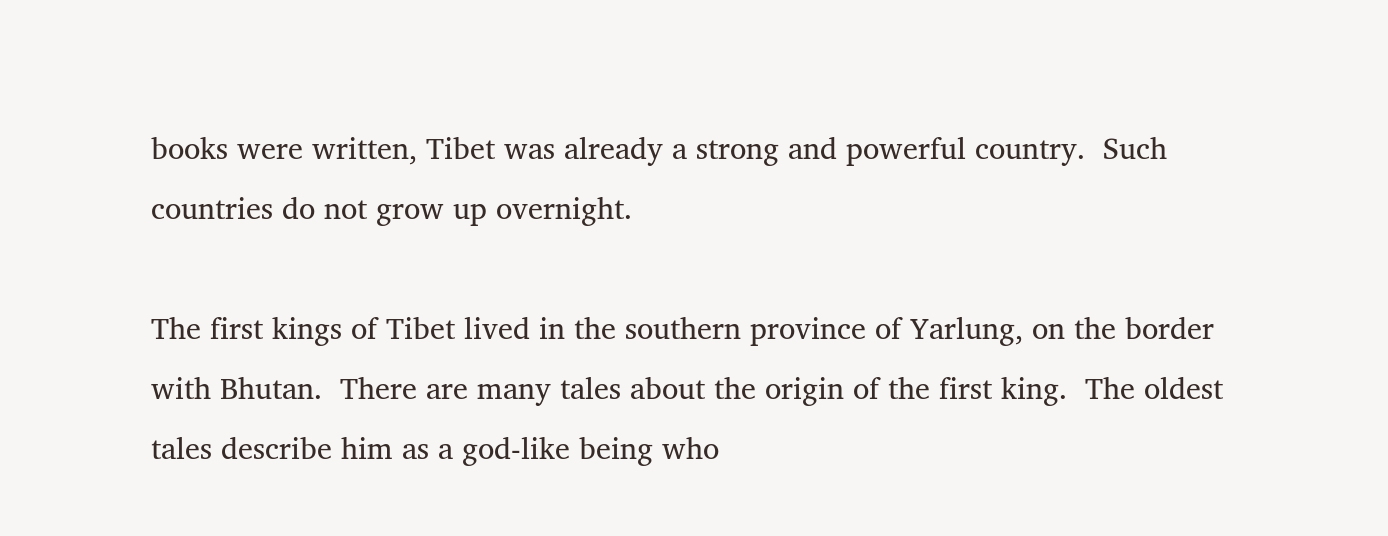books were written, Tibet was already a strong and powerful country.  Such countries do not grow up overnight.

The first kings of Tibet lived in the southern province of Yarlung, on the border with Bhutan.  There are many tales about the origin of the first king.  The oldest tales describe him as a god-like being who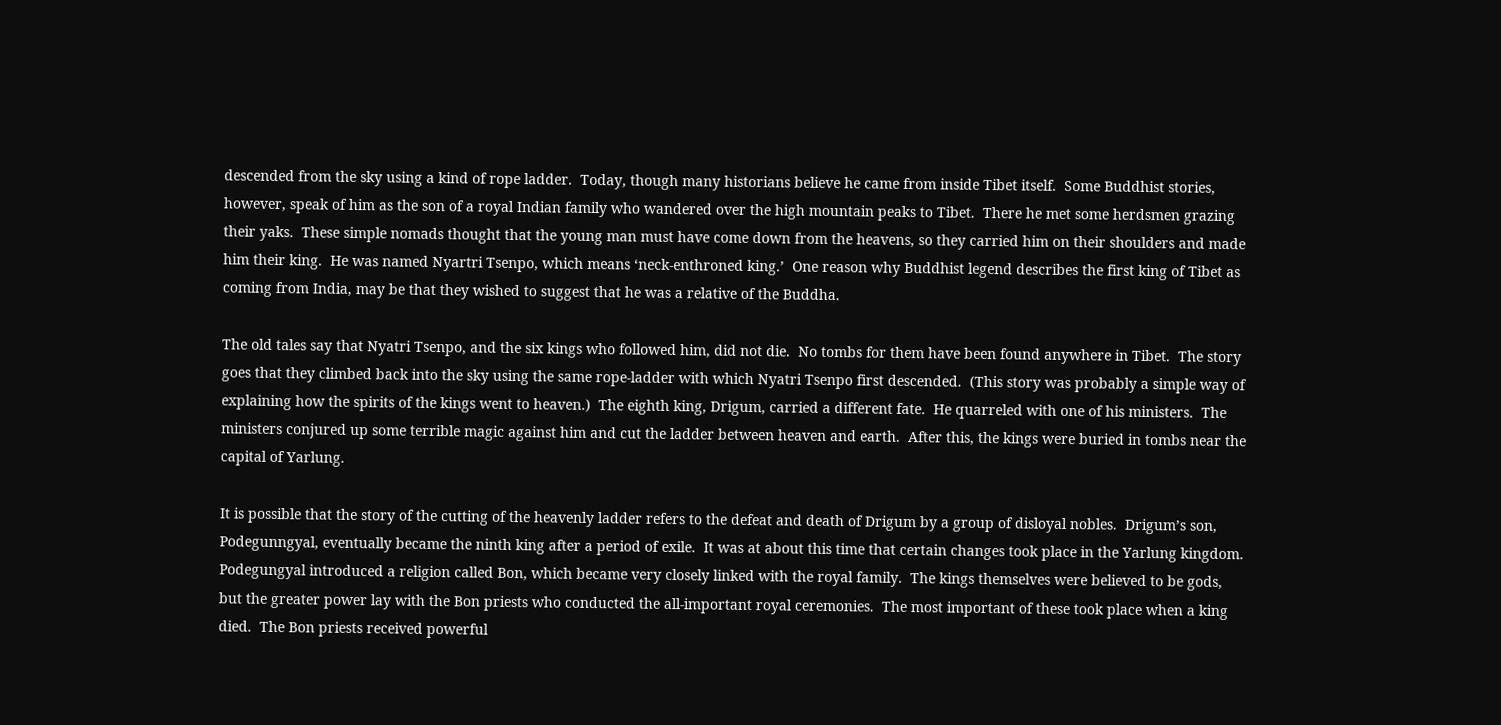descended from the sky using a kind of rope ladder.  Today, though many historians believe he came from inside Tibet itself.  Some Buddhist stories, however, speak of him as the son of a royal Indian family who wandered over the high mountain peaks to Tibet.  There he met some herdsmen grazing their yaks.  These simple nomads thought that the young man must have come down from the heavens, so they carried him on their shoulders and made him their king.  He was named Nyartri Tsenpo, which means ‘neck-enthroned king.’  One reason why Buddhist legend describes the first king of Tibet as coming from India, may be that they wished to suggest that he was a relative of the Buddha.

The old tales say that Nyatri Tsenpo, and the six kings who followed him, did not die.  No tombs for them have been found anywhere in Tibet.  The story goes that they climbed back into the sky using the same rope-ladder with which Nyatri Tsenpo first descended.  (This story was probably a simple way of explaining how the spirits of the kings went to heaven.)  The eighth king, Drigum, carried a different fate.  He quarreled with one of his ministers.  The ministers conjured up some terrible magic against him and cut the ladder between heaven and earth.  After this, the kings were buried in tombs near the capital of Yarlung.

It is possible that the story of the cutting of the heavenly ladder refers to the defeat and death of Drigum by a group of disloyal nobles.  Drigum’s son, Podegunngyal, eventually became the ninth king after a period of exile.  It was at about this time that certain changes took place in the Yarlung kingdom.  Podegungyal introduced a religion called Bon, which became very closely linked with the royal family.  The kings themselves were believed to be gods, but the greater power lay with the Bon priests who conducted the all-important royal ceremonies.  The most important of these took place when a king died.  The Bon priests received powerful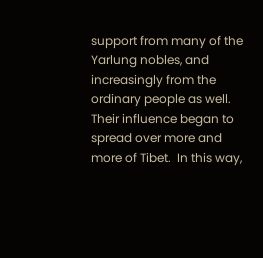support from many of the Yarlung nobles, and increasingly from the ordinary people as well.  Their influence began to spread over more and more of Tibet.  In this way,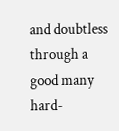and doubtless through a good many hard-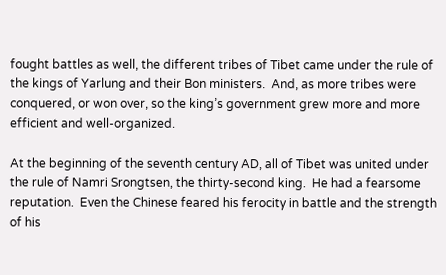fought battles as well, the different tribes of Tibet came under the rule of the kings of Yarlung and their Bon ministers.  And, as more tribes were conquered, or won over, so the king’s government grew more and more efficient and well-organized.

At the beginning of the seventh century AD, all of Tibet was united under the rule of Namri Srongtsen, the thirty-second king.  He had a fearsome reputation.  Even the Chinese feared his ferocity in battle and the strength of his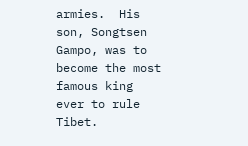armies.  His son, Songtsen Gampo, was to become the most famous king ever to rule Tibet.